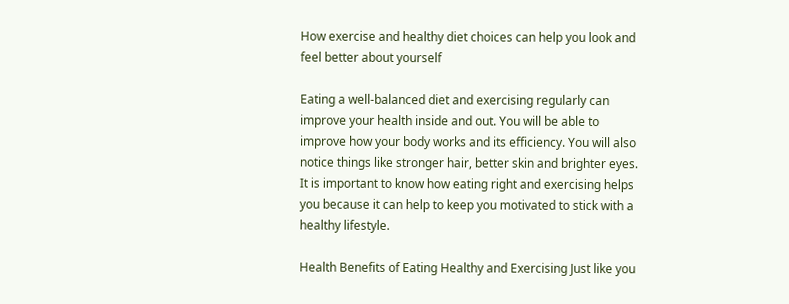How exercise and healthy diet choices can help you look and feel better about yourself

Eating a well-balanced diet and exercising regularly can improve your health inside and out. You will be able to improve how your body works and its efficiency. You will also notice things like stronger hair, better skin and brighter eyes. It is important to know how eating right and exercising helps you because it can help to keep you motivated to stick with a healthy lifestyle.

Health Benefits of Eating Healthy and Exercising Just like you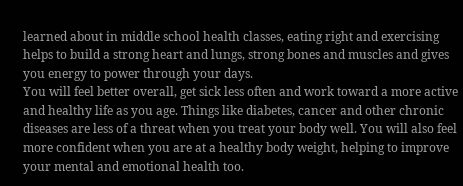learned about in middle school health classes, eating right and exercising helps to build a strong heart and lungs, strong bones and muscles and gives you energy to power through your days.
You will feel better overall, get sick less often and work toward a more active and healthy life as you age. Things like diabetes, cancer and other chronic diseases are less of a threat when you treat your body well. You will also feel more confident when you are at a healthy body weight, helping to improve your mental and emotional health too.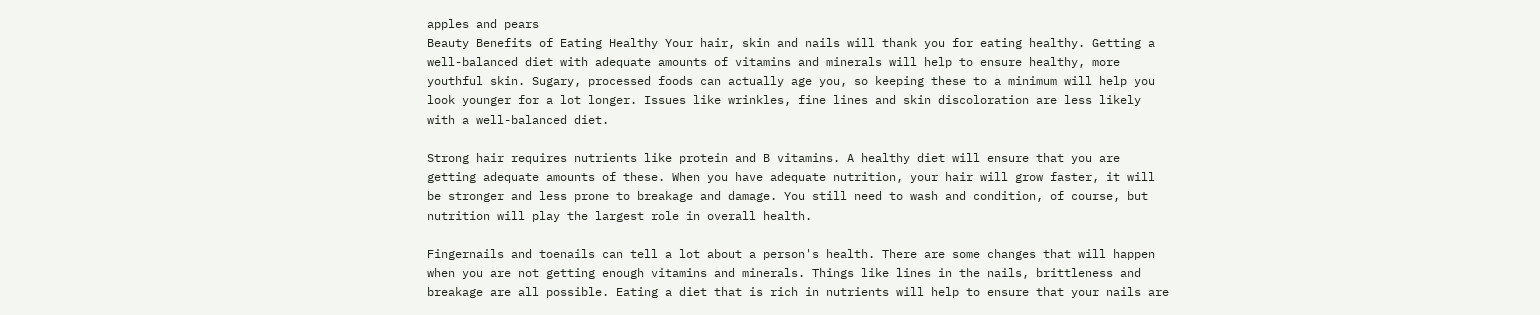apples and pears
Beauty Benefits of Eating Healthy Your hair, skin and nails will thank you for eating healthy. Getting a well-balanced diet with adequate amounts of vitamins and minerals will help to ensure healthy, more youthful skin. Sugary, processed foods can actually age you, so keeping these to a minimum will help you look younger for a lot longer. Issues like wrinkles, fine lines and skin discoloration are less likely with a well-balanced diet.

Strong hair requires nutrients like protein and B vitamins. A healthy diet will ensure that you are getting adequate amounts of these. When you have adequate nutrition, your hair will grow faster, it will be stronger and less prone to breakage and damage. You still need to wash and condition, of course, but nutrition will play the largest role in overall health.

Fingernails and toenails can tell a lot about a person's health. There are some changes that will happen when you are not getting enough vitamins and minerals. Things like lines in the nails, brittleness and breakage are all possible. Eating a diet that is rich in nutrients will help to ensure that your nails are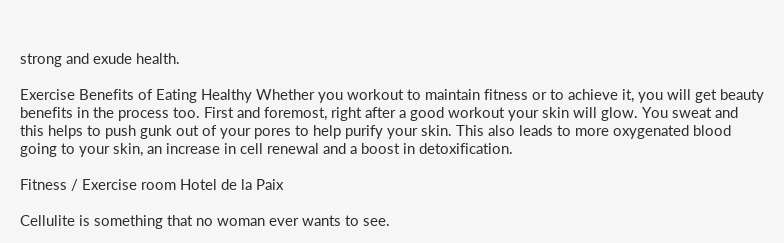strong and exude health.

Exercise Benefits of Eating Healthy Whether you workout to maintain fitness or to achieve it, you will get beauty benefits in the process too. First and foremost, right after a good workout your skin will glow. You sweat and this helps to push gunk out of your pores to help purify your skin. This also leads to more oxygenated blood going to your skin, an increase in cell renewal and a boost in detoxification.

Fitness / Exercise room Hotel de la Paix

Cellulite is something that no woman ever wants to see.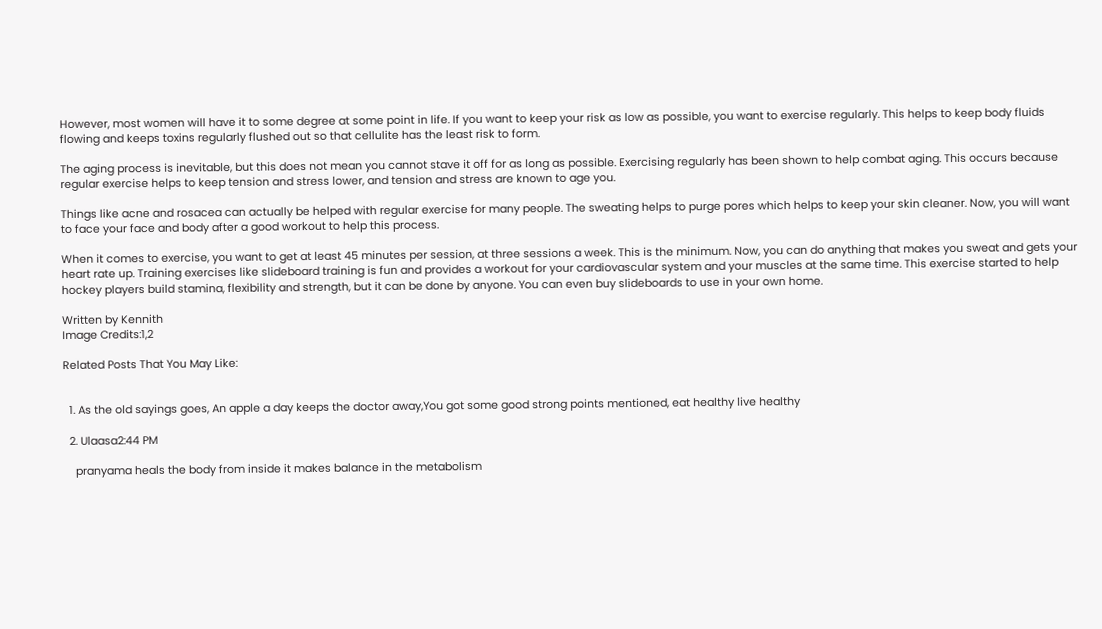However, most women will have it to some degree at some point in life. If you want to keep your risk as low as possible, you want to exercise regularly. This helps to keep body fluids flowing and keeps toxins regularly flushed out so that cellulite has the least risk to form.

The aging process is inevitable, but this does not mean you cannot stave it off for as long as possible. Exercising regularly has been shown to help combat aging. This occurs because regular exercise helps to keep tension and stress lower, and tension and stress are known to age you.

Things like acne and rosacea can actually be helped with regular exercise for many people. The sweating helps to purge pores which helps to keep your skin cleaner. Now, you will want to face your face and body after a good workout to help this process.

When it comes to exercise, you want to get at least 45 minutes per session, at three sessions a week. This is the minimum. Now, you can do anything that makes you sweat and gets your heart rate up. Training exercises like slideboard training is fun and provides a workout for your cardiovascular system and your muscles at the same time. This exercise started to help hockey players build stamina, flexibility and strength, but it can be done by anyone. You can even buy slideboards to use in your own home.

Written by Kennith
Image Credits:1,2

Related Posts That You May Like:


  1. As the old sayings goes, An apple a day keeps the doctor away,You got some good strong points mentioned, eat healthy live healthy

  2. Ulaasa2:44 PM

    pranyama heals the body from inside it makes balance in the metabolism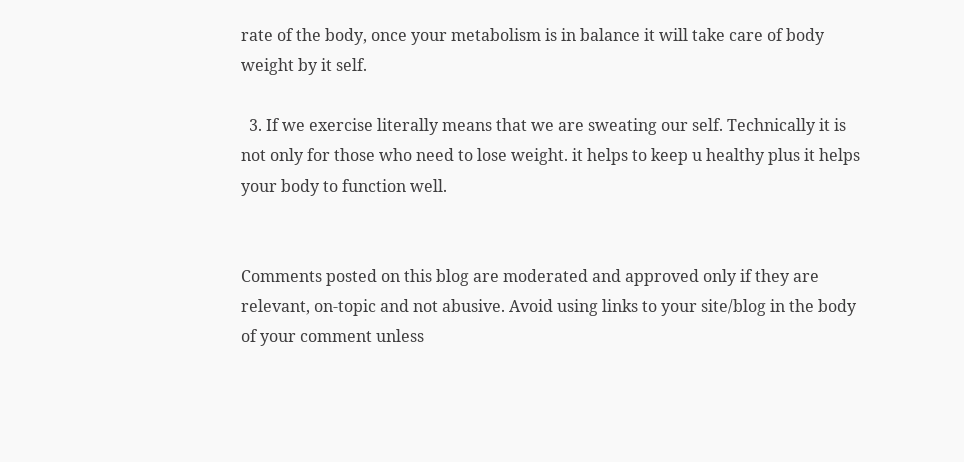rate of the body, once your metabolism is in balance it will take care of body weight by it self.

  3. If we exercise literally means that we are sweating our self. Technically it is not only for those who need to lose weight. it helps to keep u healthy plus it helps your body to function well.


Comments posted on this blog are moderated and approved only if they are relevant, on-topic and not abusive. Avoid using links to your site/blog in the body of your comment unless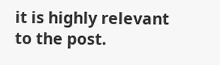it is highly relevant to the post.